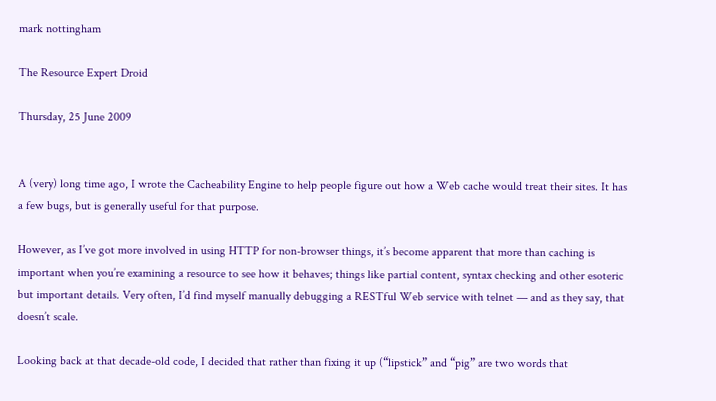mark nottingham

The Resource Expert Droid

Thursday, 25 June 2009


A (very) long time ago, I wrote the Cacheability Engine to help people figure out how a Web cache would treat their sites. It has a few bugs, but is generally useful for that purpose.

However, as I’ve got more involved in using HTTP for non-browser things, it’s become apparent that more than caching is important when you’re examining a resource to see how it behaves; things like partial content, syntax checking and other esoteric but important details. Very often, I’d find myself manually debugging a RESTful Web service with telnet — and as they say, that doesn’t scale.

Looking back at that decade-old code, I decided that rather than fixing it up (“lipstick” and “pig” are two words that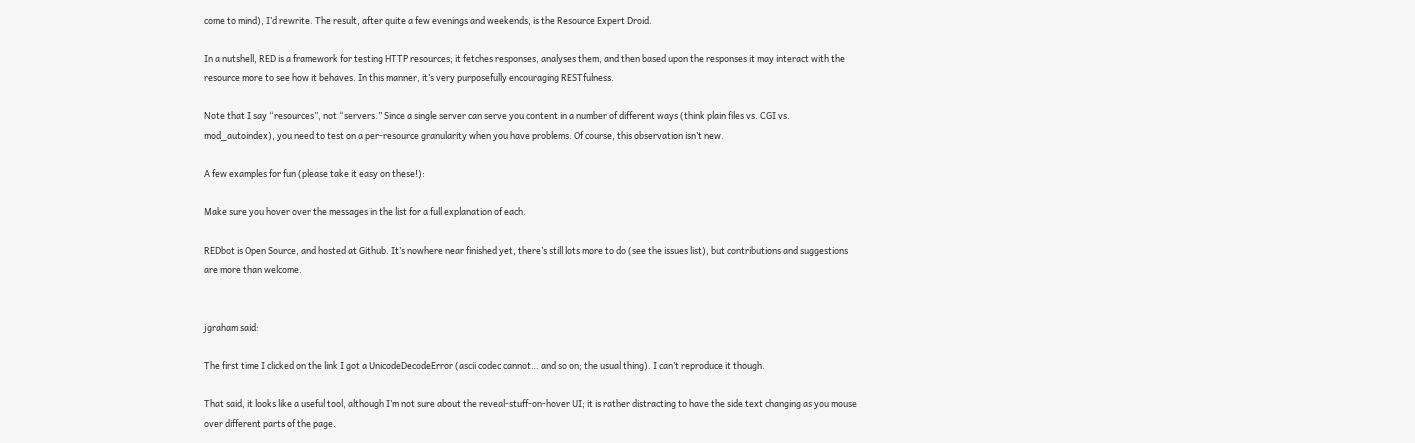come to mind), I’d rewrite. The result, after quite a few evenings and weekends, is the Resource Expert Droid.

In a nutshell, RED is a framework for testing HTTP resources; it fetches responses, analyses them, and then based upon the responses it may interact with the resource more to see how it behaves. In this manner, it’s very purposefully encouraging RESTfulness.

Note that I say “resources”, not “servers.” Since a single server can serve you content in a number of different ways (think plain files vs. CGI vs. mod_autoindex), you need to test on a per-resource granularity when you have problems. Of course, this observation isn’t new.

A few examples for fun (please take it easy on these!):

Make sure you hover over the messages in the list for a full explanation of each.

REDbot is Open Source, and hosted at Github. It’s nowhere near finished yet, there’s still lots more to do (see the issues list), but contributions and suggestions are more than welcome.


jgraham said:

The first time I clicked on the link I got a UnicodeDecodeError (ascii codec cannot… and so on; the usual thing). I can’t reproduce it though.

That said, it looks like a useful tool, although I’m not sure about the reveal-stuff-on-hover UI; it is rather distracting to have the side text changing as you mouse over different parts of the page.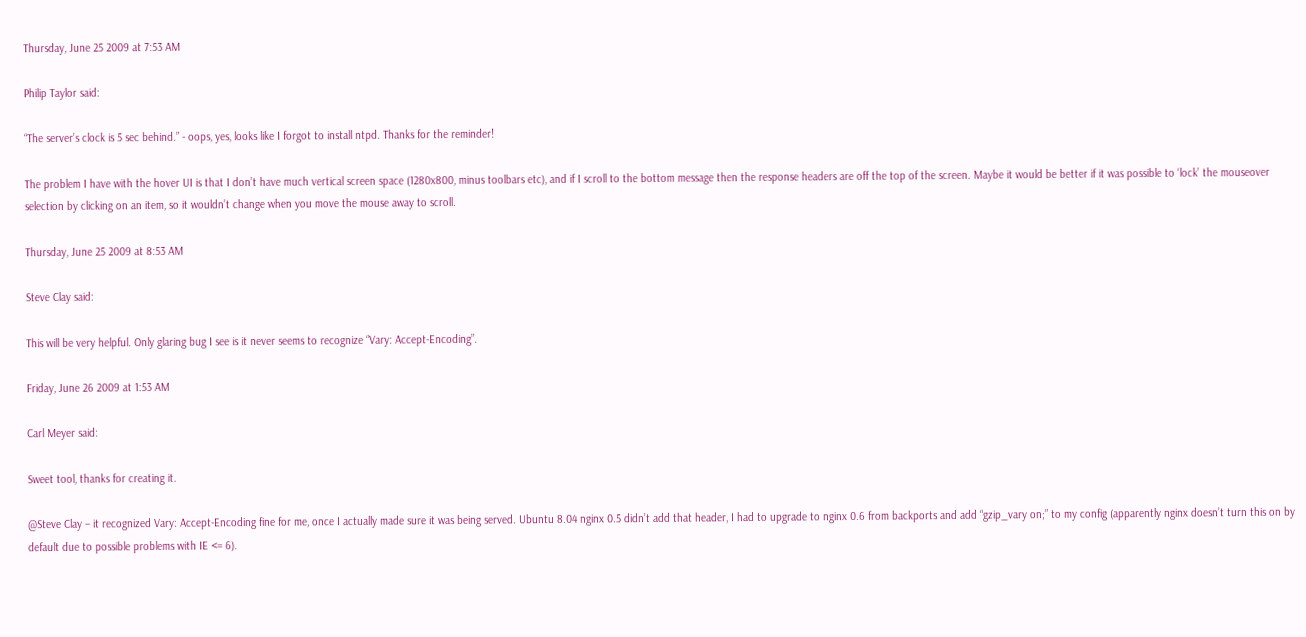Thursday, June 25 2009 at 7:53 AM

Philip Taylor said:

“The server’s clock is 5 sec behind.” - oops, yes, looks like I forgot to install ntpd. Thanks for the reminder!

The problem I have with the hover UI is that I don’t have much vertical screen space (1280x800, minus toolbars etc), and if I scroll to the bottom message then the response headers are off the top of the screen. Maybe it would be better if it was possible to ‘lock’ the mouseover selection by clicking on an item, so it wouldn’t change when you move the mouse away to scroll.

Thursday, June 25 2009 at 8:53 AM

Steve Clay said:

This will be very helpful. Only glaring bug I see is it never seems to recognize “Vary: Accept-Encoding”.

Friday, June 26 2009 at 1:53 AM

Carl Meyer said:

Sweet tool, thanks for creating it.

@Steve Clay – it recognized Vary: Accept-Encoding fine for me, once I actually made sure it was being served. Ubuntu 8.04 nginx 0.5 didn’t add that header, I had to upgrade to nginx 0.6 from backports and add “gzip_vary on;” to my config (apparently nginx doesn’t turn this on by default due to possible problems with IE <= 6).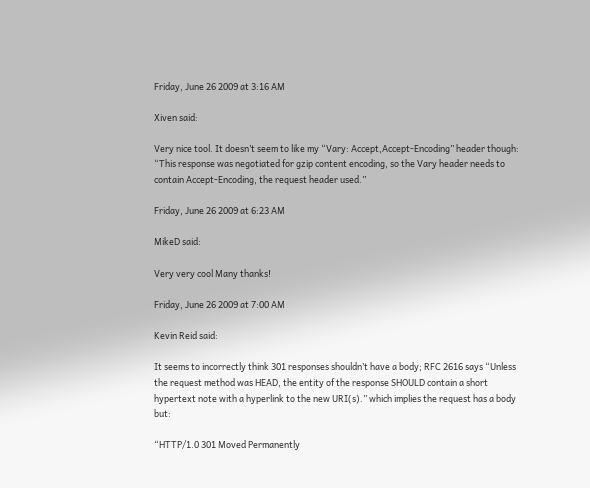Friday, June 26 2009 at 3:16 AM

Xiven said:

Very nice tool. It doesn’t seem to like my “Vary: Accept,Accept-Encoding” header though: “This response was negotiated for gzip content encoding, so the Vary header needs to contain Accept-Encoding, the request header used.”

Friday, June 26 2009 at 6:23 AM

MikeD said:

Very very cool Many thanks!

Friday, June 26 2009 at 7:00 AM

Kevin Reid said:

It seems to incorrectly think 301 responses shouldn’t have a body; RFC 2616 says “Unless the request method was HEAD, the entity of the response SHOULD contain a short hypertext note with a hyperlink to the new URI(s).” which implies the request has a body but:

“HTTP/1.0 301 Moved Permanently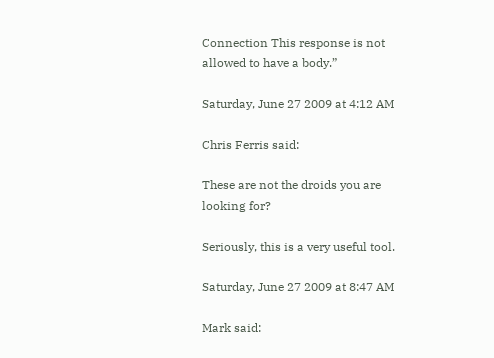Connection This response is not allowed to have a body.”

Saturday, June 27 2009 at 4:12 AM

Chris Ferris said:

These are not the droids you are looking for?

Seriously, this is a very useful tool.

Saturday, June 27 2009 at 8:47 AM

Mark said: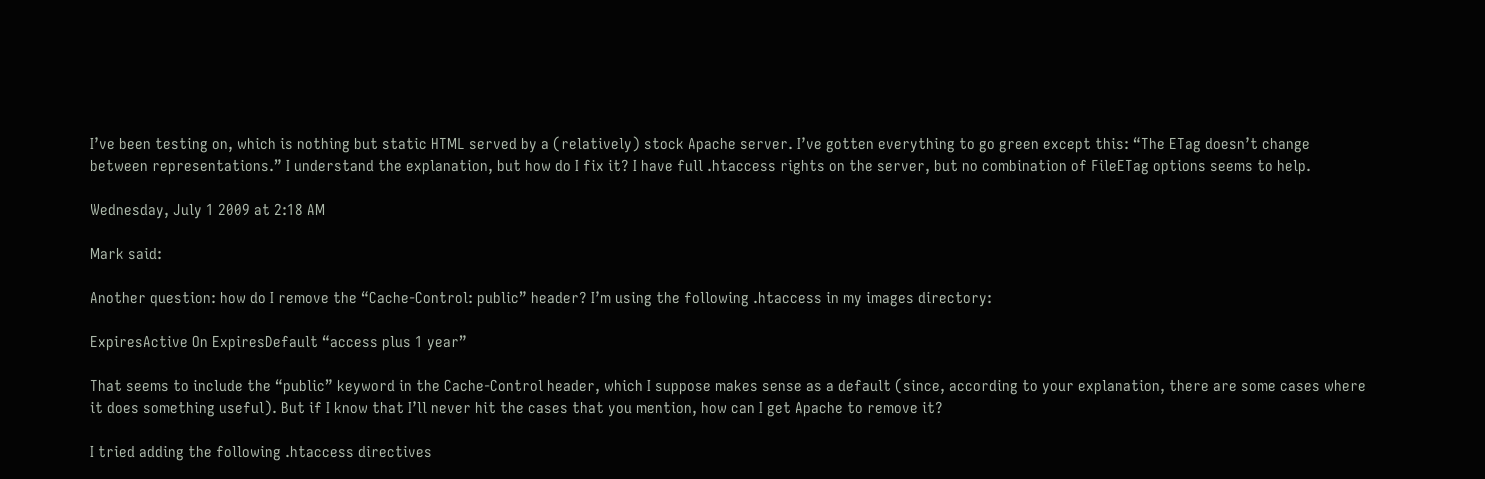I’ve been testing on, which is nothing but static HTML served by a (relatively) stock Apache server. I’ve gotten everything to go green except this: “The ETag doesn’t change between representations.” I understand the explanation, but how do I fix it? I have full .htaccess rights on the server, but no combination of FileETag options seems to help.

Wednesday, July 1 2009 at 2:18 AM

Mark said:

Another question: how do I remove the “Cache-Control: public” header? I’m using the following .htaccess in my images directory:

ExpiresActive On ExpiresDefault “access plus 1 year”

That seems to include the “public” keyword in the Cache-Control header, which I suppose makes sense as a default (since, according to your explanation, there are some cases where it does something useful). But if I know that I’ll never hit the cases that you mention, how can I get Apache to remove it?

I tried adding the following .htaccess directives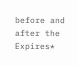before and after the Expires*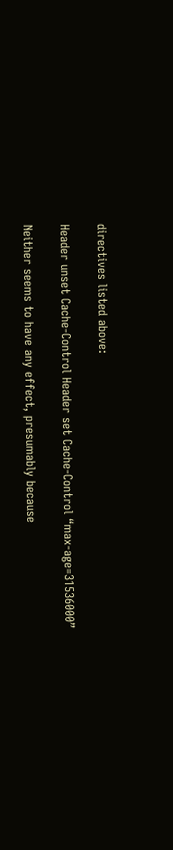directives listed above:

Header unset Cache-Control Header set Cache-Control “max-age=31536000”

Neither seems to have any effect, presumably because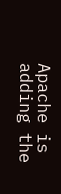Apache is adding the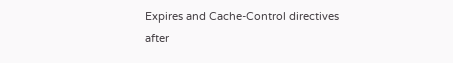Expires and Cache-Control directives after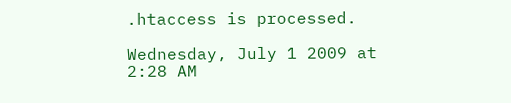.htaccess is processed.

Wednesday, July 1 2009 at 2:28 AM